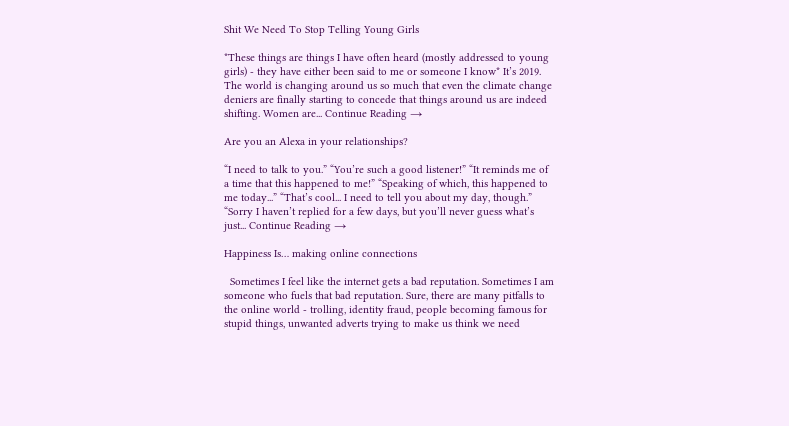Shit We Need To Stop Telling Young Girls

*These things are things I have often heard (mostly addressed to young girls) - they have either been said to me or someone I know* It’s 2019. The world is changing around us so much that even the climate change deniers are finally starting to concede that things around us are indeed shifting. Women are... Continue Reading →

Are you an Alexa in your relationships?

“I need to talk to you.” “You’re such a good listener!” “It reminds me of a time that this happened to me!” “Speaking of which, this happened to me today...” “That’s cool... I need to tell you about my day, though.” “Sorry I haven’t replied for a few days, but you’ll never guess what’s just... Continue Reading →

Happiness Is… making online connections

  Sometimes I feel like the internet gets a bad reputation. Sometimes I am someone who fuels that bad reputation. Sure, there are many pitfalls to the online world - trolling, identity fraud, people becoming famous for stupid things, unwanted adverts trying to make us think we need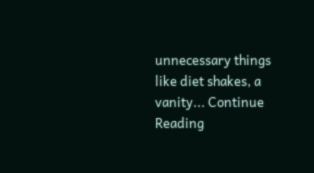unnecessary things like diet shakes, a vanity... Continue Reading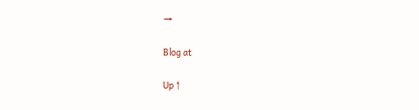→

Blog at

Up ↑